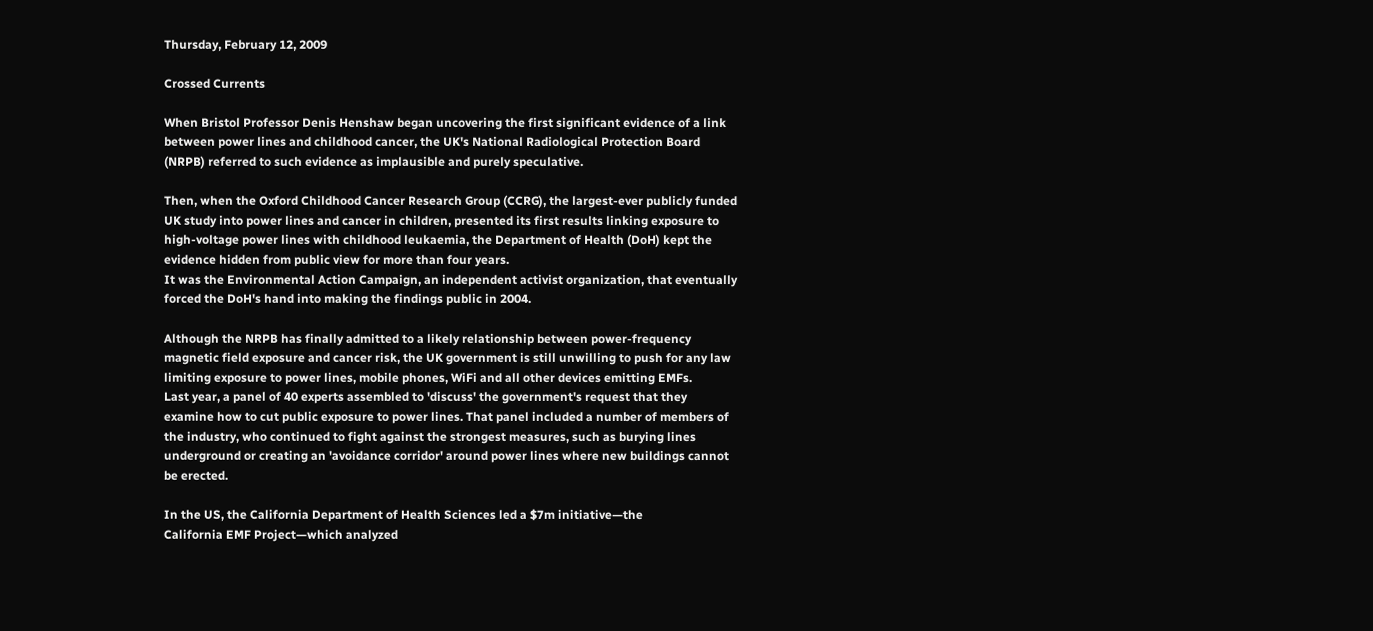Thursday, February 12, 2009

Crossed Currents

When Bristol Professor Denis Henshaw began uncovering the first significant evidence of a link between power lines and childhood cancer, the UK's National Radiological Protection Board (NRPB) referred to such evidence as implausible and purely speculative.

Then, when the Oxford Childhood Cancer Research Group (CCRG), the largest-ever publicly funded UK study into power lines and cancer in children, presented its first results linking exposure to high-voltage power lines with childhood leukaemia, the Department of Health (DoH) kept the evidence hidden from public view for more than four years.
It was the Environmental Action Campaign, an independent activist organization, that eventually forced the DoH's hand into making the findings public in 2004.

Although the NRPB has finally admitted to a likely relationship between power-frequency magnetic field exposure and cancer risk, the UK government is still unwilling to push for any law limiting exposure to power lines, mobile phones, WiFi and all other devices emitting EMFs.
Last year, a panel of 40 experts assembled to 'discuss' the government's request that they examine how to cut public exposure to power lines. That panel included a number of members of the industry, who continued to fight against the strongest measures, such as burying lines underground or creating an 'avoidance corridor' around power lines where new buildings cannot be erected.

In the US, the California Department of Health Sciences led a $7m initiative—the
California EMF Project—which analyzed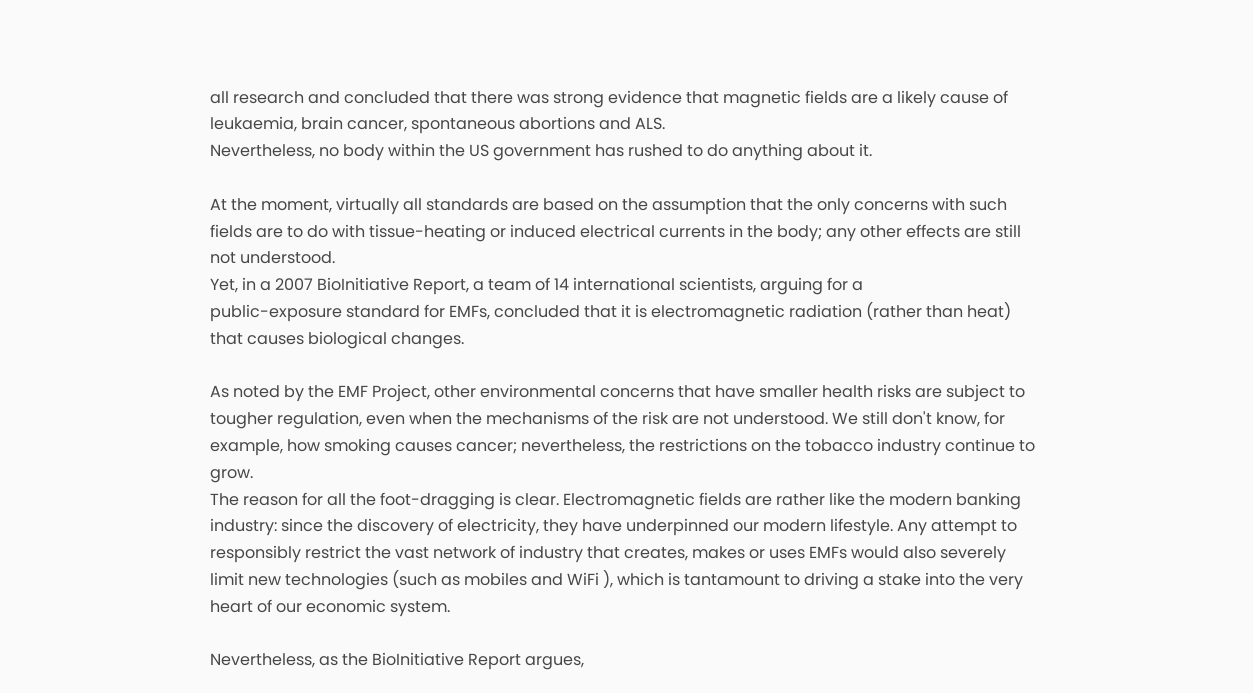all research and concluded that there was strong evidence that magnetic fields are a likely cause of leukaemia, brain cancer, spontaneous abortions and ALS.
Nevertheless, no body within the US government has rushed to do anything about it.

At the moment, virtually all standards are based on the assumption that the only concerns with such fields are to do with tissue-heating or induced electrical currents in the body; any other effects are still not understood.
Yet, in a 2007 BioInitiative Report, a team of 14 international scientists, arguing for a
public-exposure standard for EMFs, concluded that it is electromagnetic radiation (rather than heat) that causes biological changes.

As noted by the EMF Project, other environmental concerns that have smaller health risks are subject to tougher regulation, even when the mechanisms of the risk are not understood. We still don't know, for example, how smoking causes cancer; nevertheless, the restrictions on the tobacco industry continue to grow.
The reason for all the foot-dragging is clear. Electromagnetic fields are rather like the modern banking industry: since the discovery of electricity, they have underpinned our modern lifestyle. Any attempt to responsibly restrict the vast network of industry that creates, makes or uses EMFs would also severely limit new technologies (such as mobiles and WiFi ), which is tantamount to driving a stake into the very heart of our economic system.

Nevertheless, as the BioInitiative Report argues,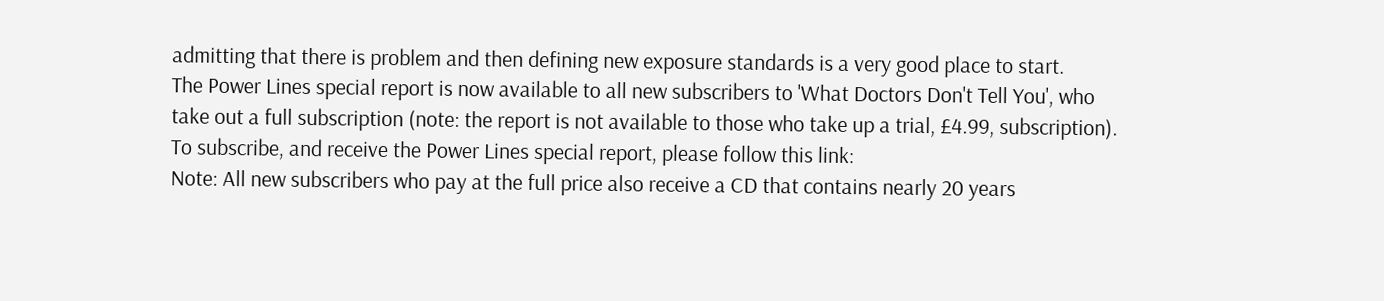admitting that there is problem and then defining new exposure standards is a very good place to start.
The Power Lines special report is now available to all new subscribers to 'What Doctors Don't Tell You', who take out a full subscription (note: the report is not available to those who take up a trial, £4.99, subscription).
To subscribe, and receive the Power Lines special report, please follow this link:
Note: All new subscribers who pay at the full price also receive a CD that contains nearly 20 years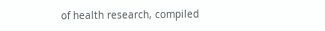of health research, compiled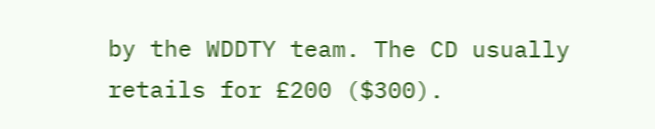by the WDDTY team. The CD usually retails for £200 ($300).